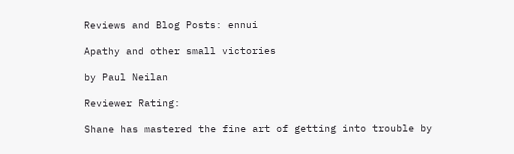Reviews and Blog Posts: ennui

Apathy and other small victories

by Paul Neilan

Reviewer Rating:

Shane has mastered the fine art of getting into trouble by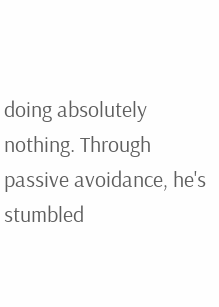doing absolutely nothing. Through passive avoidance, he's stumbled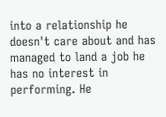into a relationship he doesn't care about and has managed to land a job he has no interest in performing. He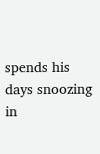spends his days snoozing in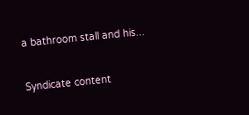a bathroom stall and his...

Syndicate content